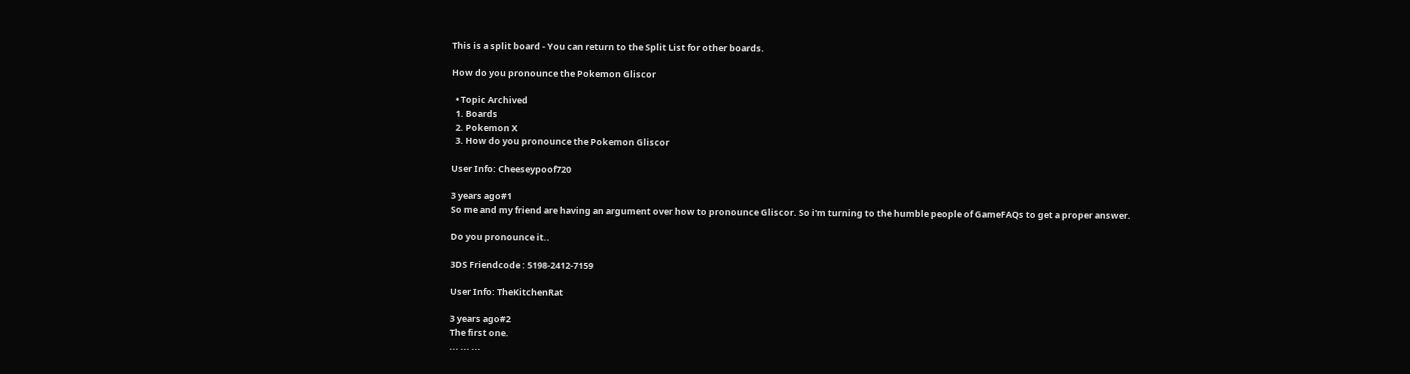This is a split board - You can return to the Split List for other boards.

How do you pronounce the Pokemon Gliscor

  • Topic Archived
  1. Boards
  2. Pokemon X
  3. How do you pronounce the Pokemon Gliscor

User Info: Cheeseypoof720

3 years ago#1
So me and my friend are having an argument over how to pronounce Gliscor. So i'm turning to the humble people of GameFAQs to get a proper answer.

Do you pronounce it..

3DS Friendcode : 5198-2412-7159

User Info: TheKitchenRat

3 years ago#2
The first one.
... ... ...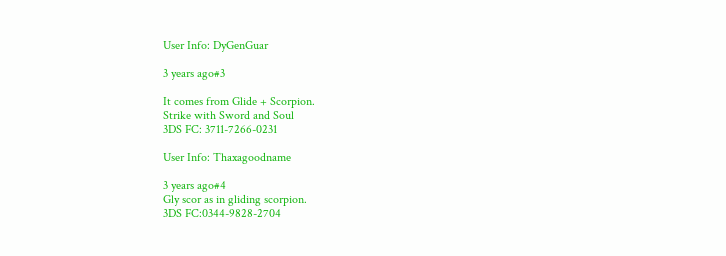User Info: DyGenGuar

3 years ago#3

It comes from Glide + Scorpion.
Strike with Sword and Soul
3DS FC: 3711-7266-0231

User Info: Thaxagoodname

3 years ago#4
Gly scor as in gliding scorpion.
3DS FC:0344-9828-2704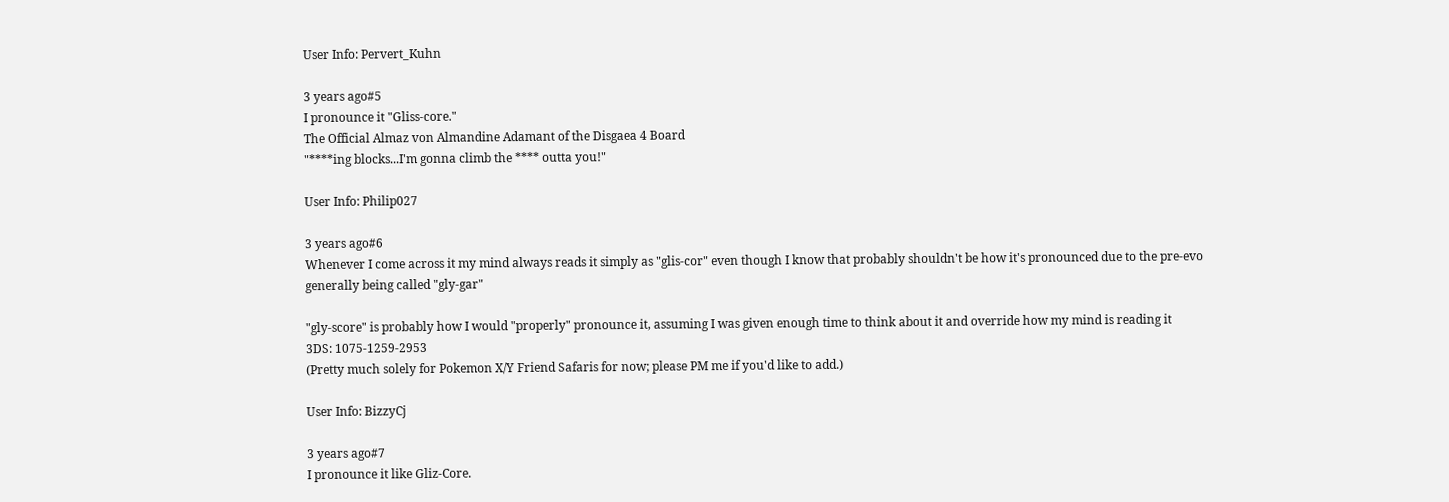User Info: Pervert_Kuhn

3 years ago#5
I pronounce it "Gliss-core."
The Official Almaz von Almandine Adamant of the Disgaea 4 Board
"****ing blocks...I'm gonna climb the **** outta you!"

User Info: Philip027

3 years ago#6
Whenever I come across it my mind always reads it simply as "glis-cor" even though I know that probably shouldn't be how it's pronounced due to the pre-evo generally being called "gly-gar"

"gly-score" is probably how I would "properly" pronounce it, assuming I was given enough time to think about it and override how my mind is reading it
3DS: 1075-1259-2953
(Pretty much solely for Pokemon X/Y Friend Safaris for now; please PM me if you'd like to add.)

User Info: BizzyCj

3 years ago#7
I pronounce it like Gliz-Core.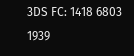3DS FC: 1418 6803 1939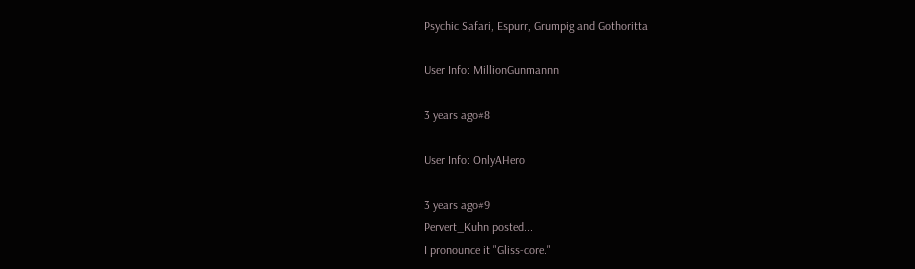Psychic Safari, Espurr, Grumpig and Gothoritta

User Info: MillionGunmannn

3 years ago#8

User Info: OnlyAHero

3 years ago#9
Pervert_Kuhn posted...
I pronounce it "Gliss-core."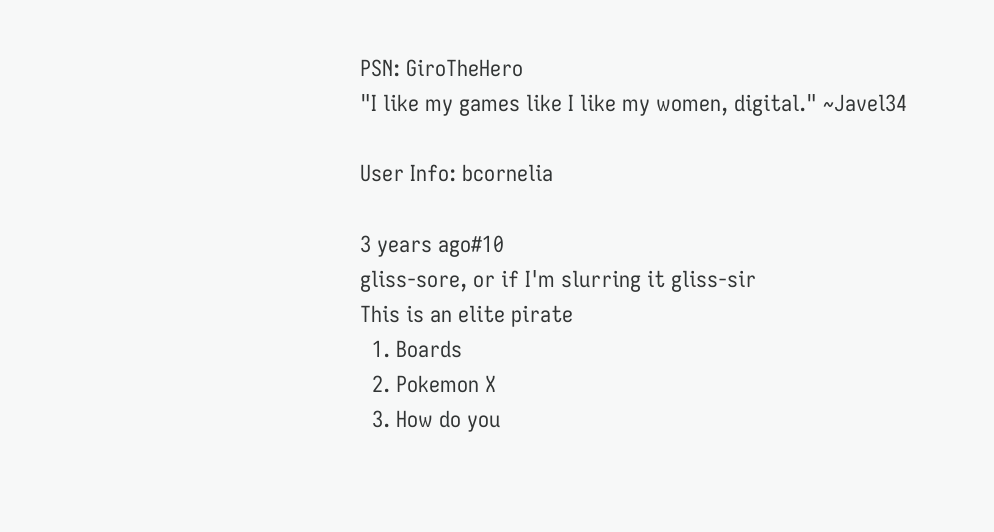PSN: GiroTheHero
"I like my games like I like my women, digital." ~Javel34

User Info: bcornelia

3 years ago#10
gliss-sore, or if I'm slurring it gliss-sir
This is an elite pirate
  1. Boards
  2. Pokemon X
  3. How do you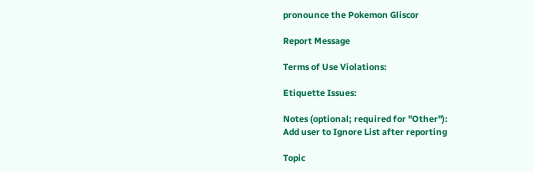pronounce the Pokemon Gliscor

Report Message

Terms of Use Violations:

Etiquette Issues:

Notes (optional; required for "Other"):
Add user to Ignore List after reporting

Topic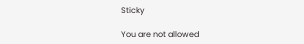Sticky

You are not allowed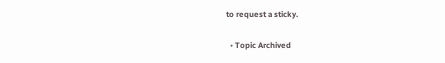to request a sticky.

  • Topic Archived